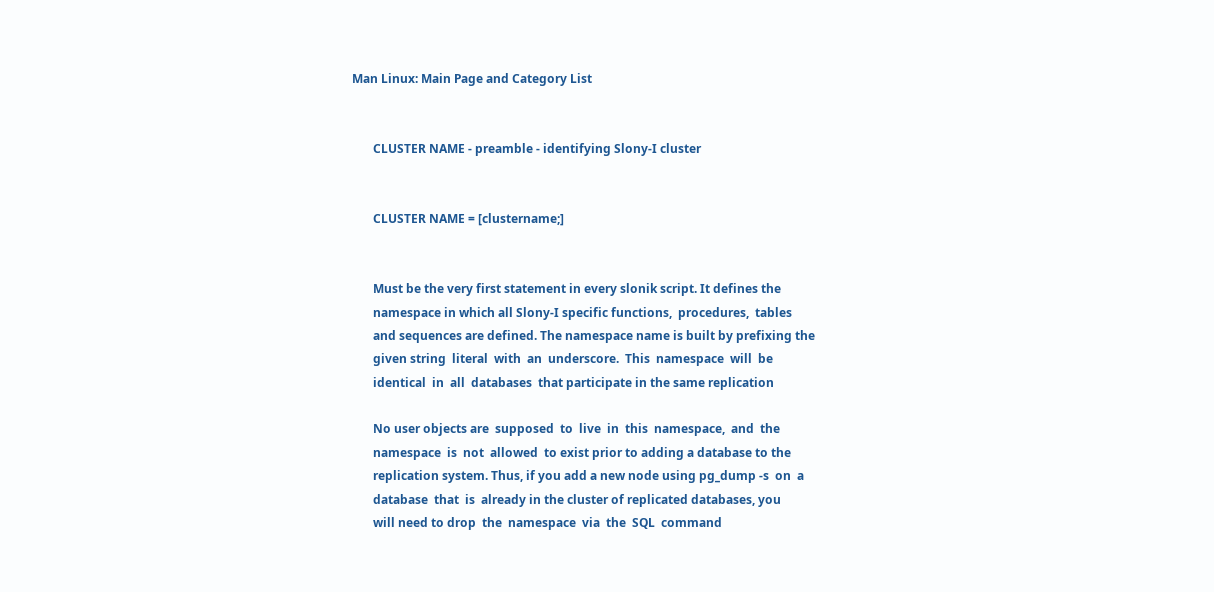Man Linux: Main Page and Category List


       CLUSTER NAME - preamble - identifying Slony-I cluster


       CLUSTER NAME = [clustername;]


       Must be the very first statement in every slonik script. It defines the
       namespace in which all Slony-I specific functions,  procedures,  tables
       and sequences are defined. The namespace name is built by prefixing the
       given string  literal  with  an  underscore.  This  namespace  will  be
       identical  in  all  databases  that participate in the same replication

       No user objects are  supposed  to  live  in  this  namespace,  and  the
       namespace  is  not  allowed  to exist prior to adding a database to the
       replication system. Thus, if you add a new node using pg_dump -s  on  a
       database  that  is  already in the cluster of replicated databases, you
       will need to drop  the  namespace  via  the  SQL  command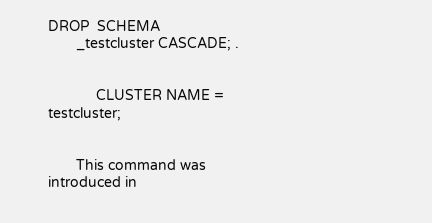DROP  SCHEMA
       _testcluster CASCADE; .


            CLUSTER NAME = testcluster;


       This command was introduced in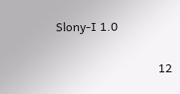Slony-I 1.0

                                  12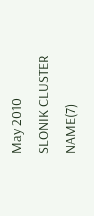May 2010           SLONIK CLUSTER NAME(7)